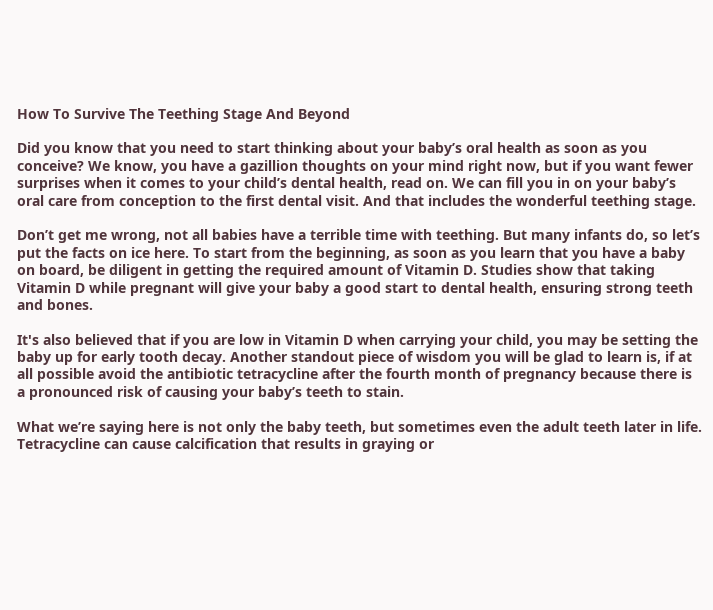How To Survive The Teething Stage And Beyond

Did you know that you need to start thinking about your baby’s oral health as soon as you conceive? We know, you have a gazillion thoughts on your mind right now, but if you want fewer surprises when it comes to your child’s dental health, read on. We can fill you in on your baby’s oral care from conception to the first dental visit. And that includes the wonderful teething stage.

Don’t get me wrong, not all babies have a terrible time with teething. But many infants do, so let’s put the facts on ice here. To start from the beginning, as soon as you learn that you have a baby on board, be diligent in getting the required amount of Vitamin D. Studies show that taking Vitamin D while pregnant will give your baby a good start to dental health, ensuring strong teeth and bones.

It's also believed that if you are low in Vitamin D when carrying your child, you may be setting the baby up for early tooth decay. Another standout piece of wisdom you will be glad to learn is, if at all possible avoid the antibiotic tetracycline after the fourth month of pregnancy because there is a pronounced risk of causing your baby’s teeth to stain.

What we’re saying here is not only the baby teeth, but sometimes even the adult teeth later in life. Tetracycline can cause calcification that results in graying or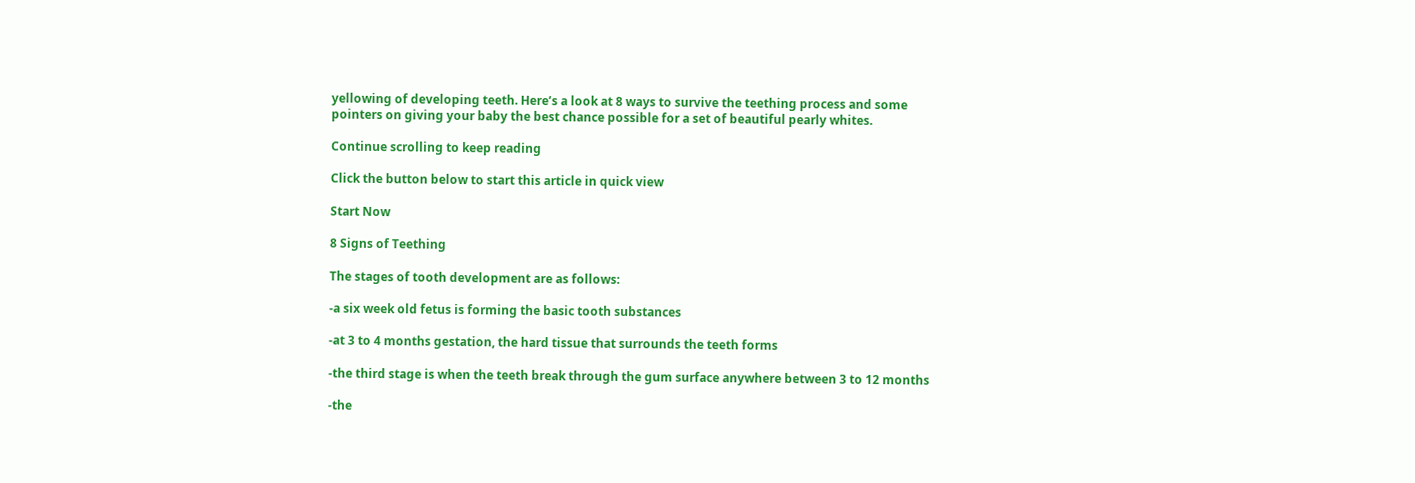yellowing of developing teeth. Here’s a look at 8 ways to survive the teething process and some pointers on giving your baby the best chance possible for a set of beautiful pearly whites.

Continue scrolling to keep reading

Click the button below to start this article in quick view

Start Now

8 Signs of Teething

The stages of tooth development are as follows:

-a six week old fetus is forming the basic tooth substances

-at 3 to 4 months gestation, the hard tissue that surrounds the teeth forms

-the third stage is when the teeth break through the gum surface anywhere between 3 to 12 months

-the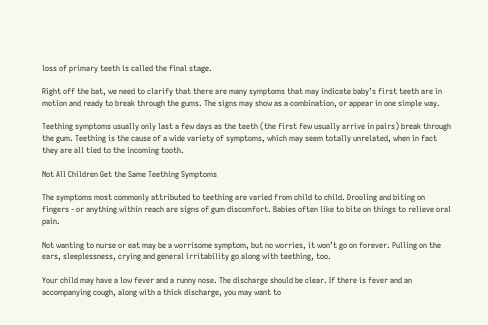loss of primary teeth is called the final stage.

Right off the bat, we need to clarify that there are many symptoms that may indicate baby’s first teeth are in motion and ready to break through the gums. The signs may show as a combination, or appear in one simple way.

Teething symptoms usually only last a few days as the teeth (the first few usually arrive in pairs) break through the gum. Teething is the cause of a wide variety of symptoms, which may seem totally unrelated, when in fact they are all tied to the incoming tooth.

Not All Children Get the Same Teething Symptoms

The symptoms most commonly attributed to teething are varied from child to child. Drooling and biting on fingers - or anything within reach are signs of gum discomfort. Babies often like to bite on things to relieve oral pain.

Not wanting to nurse or eat may be a worrisome symptom, but no worries, it won’t go on forever. Pulling on the ears, sleeplessness, crying and general irritability go along with teething, too.

Your child may have a low fever and a runny nose. The discharge should be clear. If there is fever and an accompanying cough, along with a thick discharge, you may want to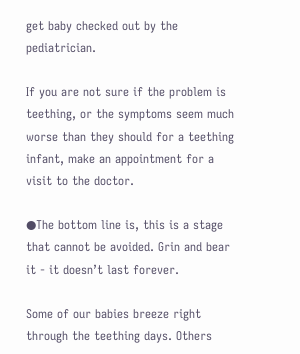get baby checked out by the pediatrician.

If you are not sure if the problem is teething, or the symptoms seem much worse than they should for a teething infant, make an appointment for a visit to the doctor.

●The bottom line is, this is a stage that cannot be avoided. Grin and bear it - it doesn’t last forever.

Some of our babies breeze right through the teething days. Others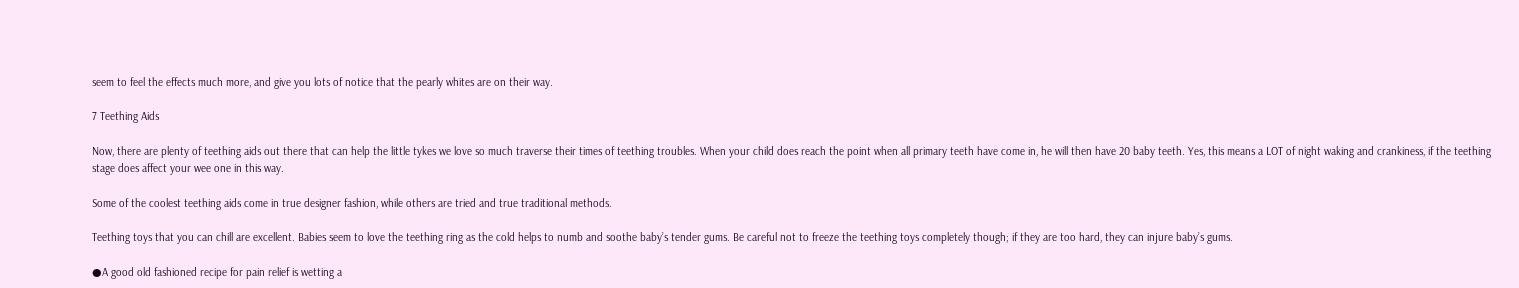seem to feel the effects much more, and give you lots of notice that the pearly whites are on their way.

7 Teething Aids

Now, there are plenty of teething aids out there that can help the little tykes we love so much traverse their times of teething troubles. When your child does reach the point when all primary teeth have come in, he will then have 20 baby teeth. Yes, this means a LOT of night waking and crankiness, if the teething stage does affect your wee one in this way.

Some of the coolest teething aids come in true designer fashion, while others are tried and true traditional methods.

Teething toys that you can chill are excellent. Babies seem to love the teething ring as the cold helps to numb and soothe baby’s tender gums. Be careful not to freeze the teething toys completely though; if they are too hard, they can injure baby’s gums.

●A good old fashioned recipe for pain relief is wetting a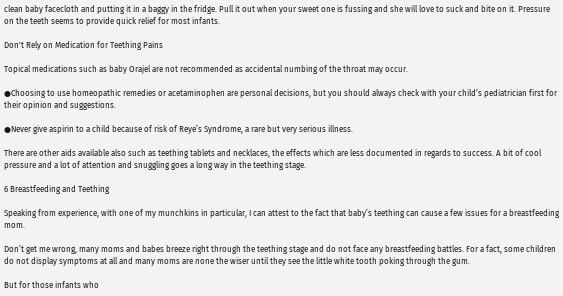clean baby facecloth and putting it in a baggy in the fridge. Pull it out when your sweet one is fussing and she will love to suck and bite on it. Pressure on the teeth seems to provide quick relief for most infants.

Don't Rely on Medication for Teething Pains

Topical medications such as baby Orajel are not recommended as accidental numbing of the throat may occur.

●Choosing to use homeopathic remedies or acetaminophen are personal decisions, but you should always check with your child’s pediatrician first for their opinion and suggestions.

●Never give aspirin to a child because of risk of Reye’s Syndrome, a rare but very serious illness.

There are other aids available also such as teething tablets and necklaces, the effects which are less documented in regards to success. A bit of cool pressure and a lot of attention and snuggling goes a long way in the teething stage.

6 Breastfeeding and Teething

Speaking from experience, with one of my munchkins in particular, I can attest to the fact that baby’s teething can cause a few issues for a breastfeeding mom.

Don’t get me wrong, many moms and babes breeze right through the teething stage and do not face any breastfeeding battles. For a fact, some children do not display symptoms at all and many moms are none the wiser until they see the little white tooth poking through the gum.

But for those infants who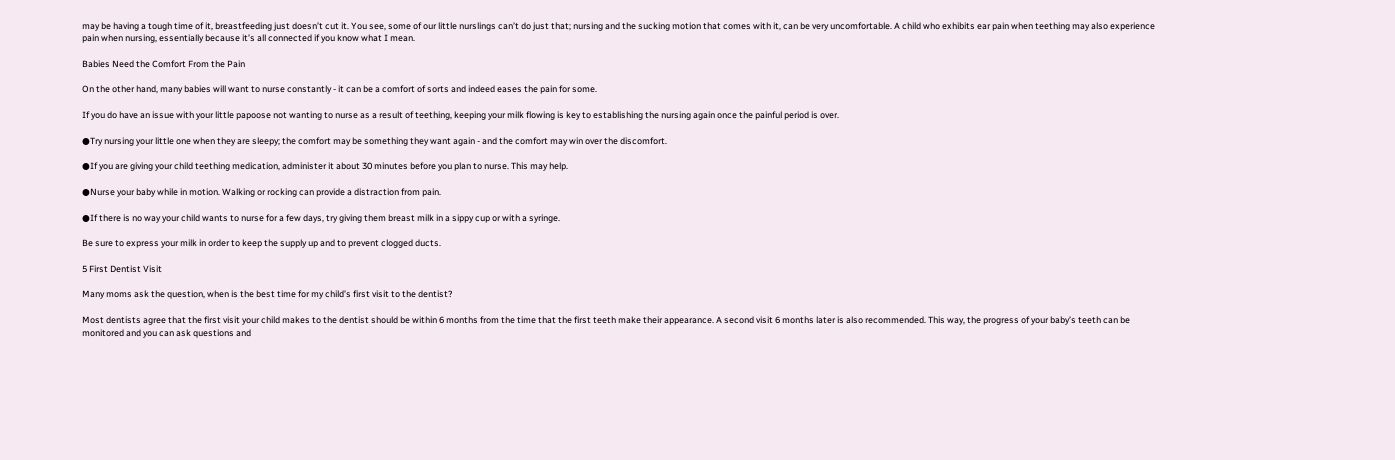may be having a tough time of it, breastfeeding just doesn’t cut it. You see, some of our little nurslings can’t do just that; nursing and the sucking motion that comes with it, can be very uncomfortable. A child who exhibits ear pain when teething may also experience pain when nursing, essentially because it’s all connected if you know what I mean.

Babies Need the Comfort From the Pain

On the other hand, many babies will want to nurse constantly - it can be a comfort of sorts and indeed eases the pain for some.

If you do have an issue with your little papoose not wanting to nurse as a result of teething, keeping your milk flowing is key to establishing the nursing again once the painful period is over.

●Try nursing your little one when they are sleepy; the comfort may be something they want again - and the comfort may win over the discomfort.

●If you are giving your child teething medication, administer it about 30 minutes before you plan to nurse. This may help.

●Nurse your baby while in motion. Walking or rocking can provide a distraction from pain.

●If there is no way your child wants to nurse for a few days, try giving them breast milk in a sippy cup or with a syringe.

Be sure to express your milk in order to keep the supply up and to prevent clogged ducts.

5 First Dentist Visit

Many moms ask the question, when is the best time for my child’s first visit to the dentist?

Most dentists agree that the first visit your child makes to the dentist should be within 6 months from the time that the first teeth make their appearance. A second visit 6 months later is also recommended. This way, the progress of your baby’s teeth can be monitored and you can ask questions and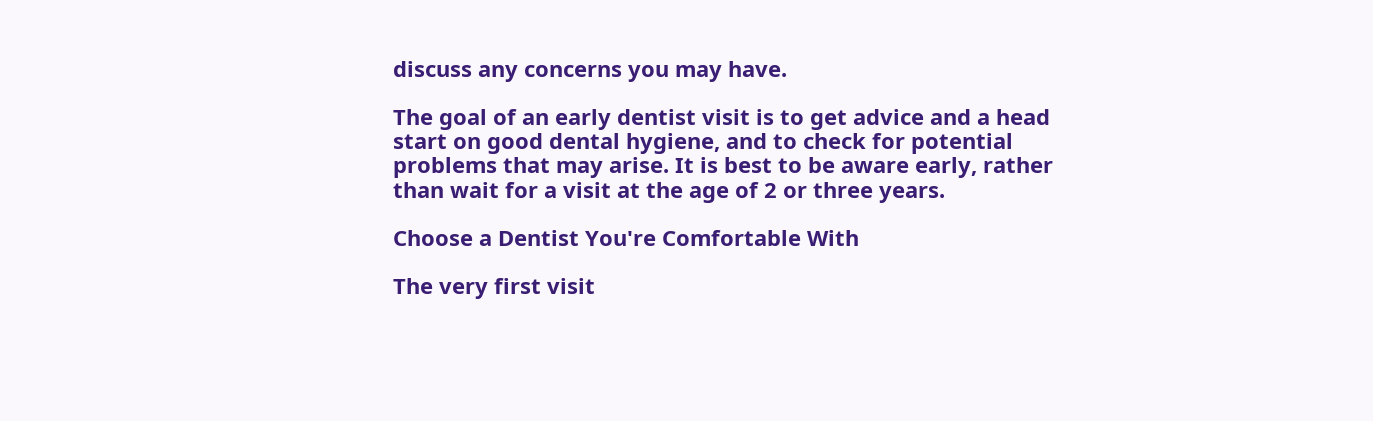discuss any concerns you may have.

The goal of an early dentist visit is to get advice and a head start on good dental hygiene, and to check for potential problems that may arise. It is best to be aware early, rather than wait for a visit at the age of 2 or three years.

Choose a Dentist You're Comfortable With

The very first visit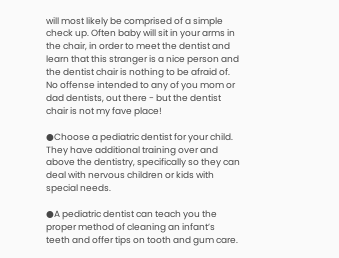will most likely be comprised of a simple check up. Often baby will sit in your arms in the chair, in order to meet the dentist and learn that this stranger is a nice person and the dentist chair is nothing to be afraid of. No offense intended to any of you mom or dad dentists, out there - but the dentist chair is not my fave place!

●Choose a pediatric dentist for your child. They have additional training over and above the dentistry, specifically so they can deal with nervous children or kids with special needs.

●A pediatric dentist can teach you the proper method of cleaning an infant’s teeth and offer tips on tooth and gum care.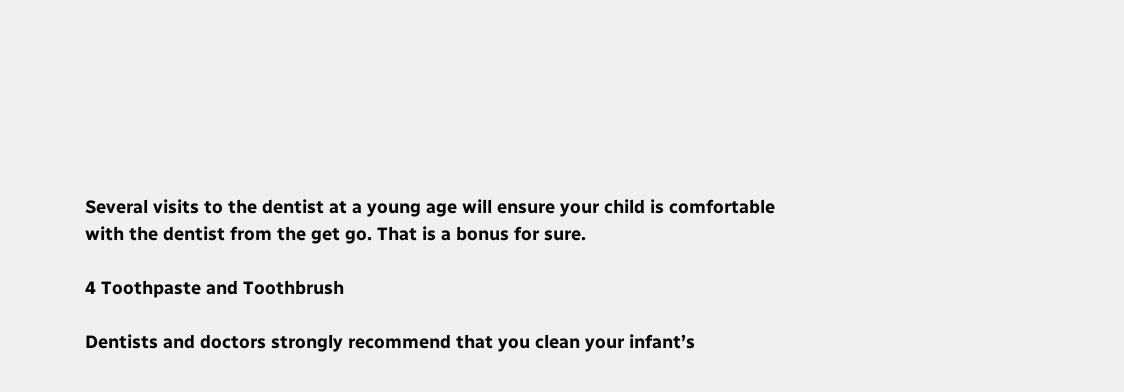Several visits to the dentist at a young age will ensure your child is comfortable with the dentist from the get go. That is a bonus for sure.

4 Toothpaste and Toothbrush

Dentists and doctors strongly recommend that you clean your infant’s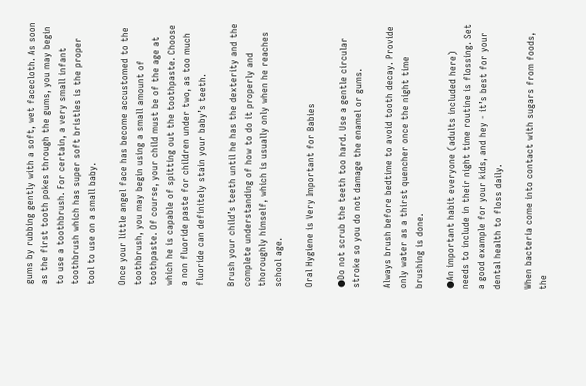gums by rubbing gently with a soft, wet facecloth. As soon as the first tooth pokes through the gums, you may begin to use a toothbrush. For certain, a very small infant toothbrush which has super soft bristles is the proper tool to use on a small baby.

Once your little angel face has become accustomed to the toothbrush, you may begin using a small amount of toothpaste. Of course, your child must be of the age at which he is capable of spitting out the toothpaste. Choose a non fluoride paste for children under two, as too much fluoride can definitely stain your baby’s teeth.

Brush your child’s teeth until he has the dexterity and the complete understanding of how to do it properly and thoroughly himself, which is usually only when he reaches school age.

Oral Hygiene is Very Important for Babies

●Do not scrub the teeth too hard. Use a gentle circular stroke so you do not damage the enamel or gums.

Always brush before bedtime to avoid tooth decay. Provide only water as a thirst quencher once the night time brushing is done.

●An important habit everyone (adults included here) needs to include in their night time routine is flossing. Set a good example for your kids, and hey - it’s best for your dental health to floss daily.

When bacteria come into contact with sugars from foods, the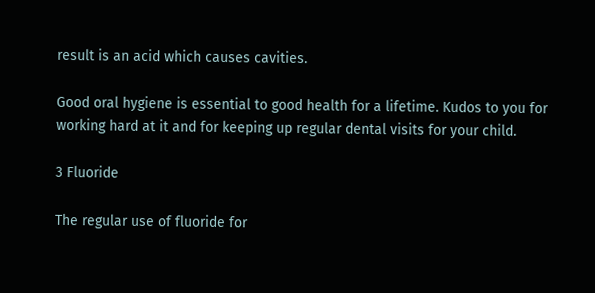result is an acid which causes cavities.

Good oral hygiene is essential to good health for a lifetime. Kudos to you for working hard at it and for keeping up regular dental visits for your child.

3 Fluoride

The regular use of fluoride for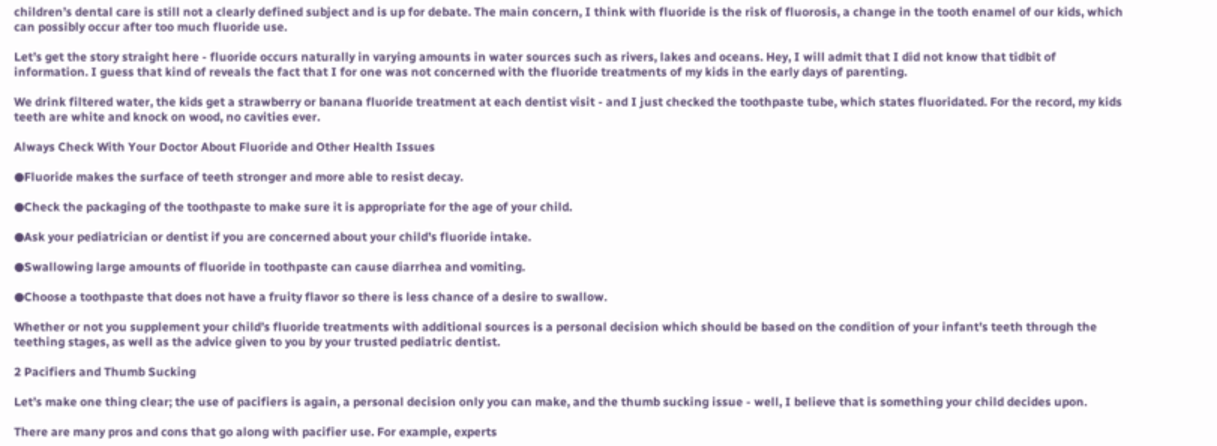children’s dental care is still not a clearly defined subject and is up for debate. The main concern, I think with fluoride is the risk of fluorosis, a change in the tooth enamel of our kids, which can possibly occur after too much fluoride use.

Let’s get the story straight here - fluoride occurs naturally in varying amounts in water sources such as rivers, lakes and oceans. Hey, I will admit that I did not know that tidbit of information. I guess that kind of reveals the fact that I for one was not concerned with the fluoride treatments of my kids in the early days of parenting.

We drink filtered water, the kids get a strawberry or banana fluoride treatment at each dentist visit - and I just checked the toothpaste tube, which states fluoridated. For the record, my kids teeth are white and knock on wood, no cavities ever.

Always Check With Your Doctor About Fluoride and Other Health Issues

●Fluoride makes the surface of teeth stronger and more able to resist decay.

●Check the packaging of the toothpaste to make sure it is appropriate for the age of your child.

●Ask your pediatrician or dentist if you are concerned about your child’s fluoride intake.

●Swallowing large amounts of fluoride in toothpaste can cause diarrhea and vomiting.

●Choose a toothpaste that does not have a fruity flavor so there is less chance of a desire to swallow.

Whether or not you supplement your child’s fluoride treatments with additional sources is a personal decision which should be based on the condition of your infant’s teeth through the teething stages, as well as the advice given to you by your trusted pediatric dentist.

2 Pacifiers and Thumb Sucking

Let’s make one thing clear; the use of pacifiers is again, a personal decision only you can make, and the thumb sucking issue - well, I believe that is something your child decides upon.

There are many pros and cons that go along with pacifier use. For example, experts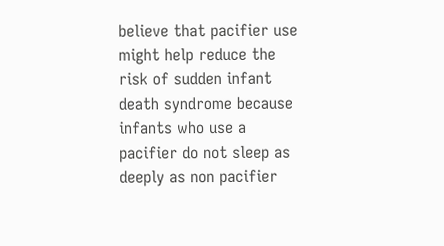believe that pacifier use might help reduce the risk of sudden infant death syndrome because infants who use a pacifier do not sleep as deeply as non pacifier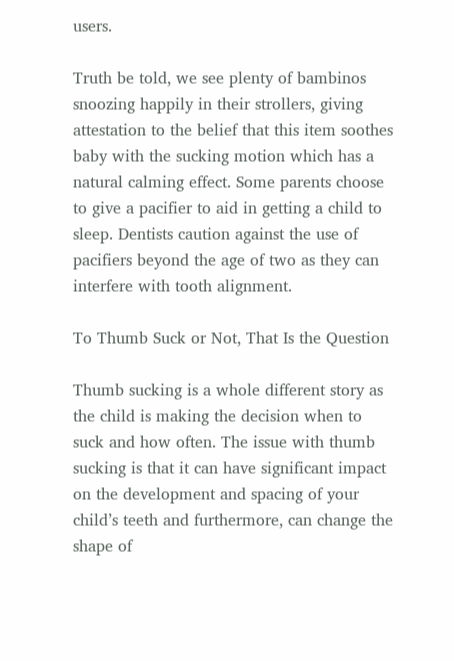users.

Truth be told, we see plenty of bambinos snoozing happily in their strollers, giving attestation to the belief that this item soothes baby with the sucking motion which has a natural calming effect. Some parents choose to give a pacifier to aid in getting a child to sleep. Dentists caution against the use of pacifiers beyond the age of two as they can interfere with tooth alignment.

To Thumb Suck or Not, That Is the Question

Thumb sucking is a whole different story as the child is making the decision when to suck and how often. The issue with thumb sucking is that it can have significant impact on the development and spacing of your child’s teeth and furthermore, can change the shape of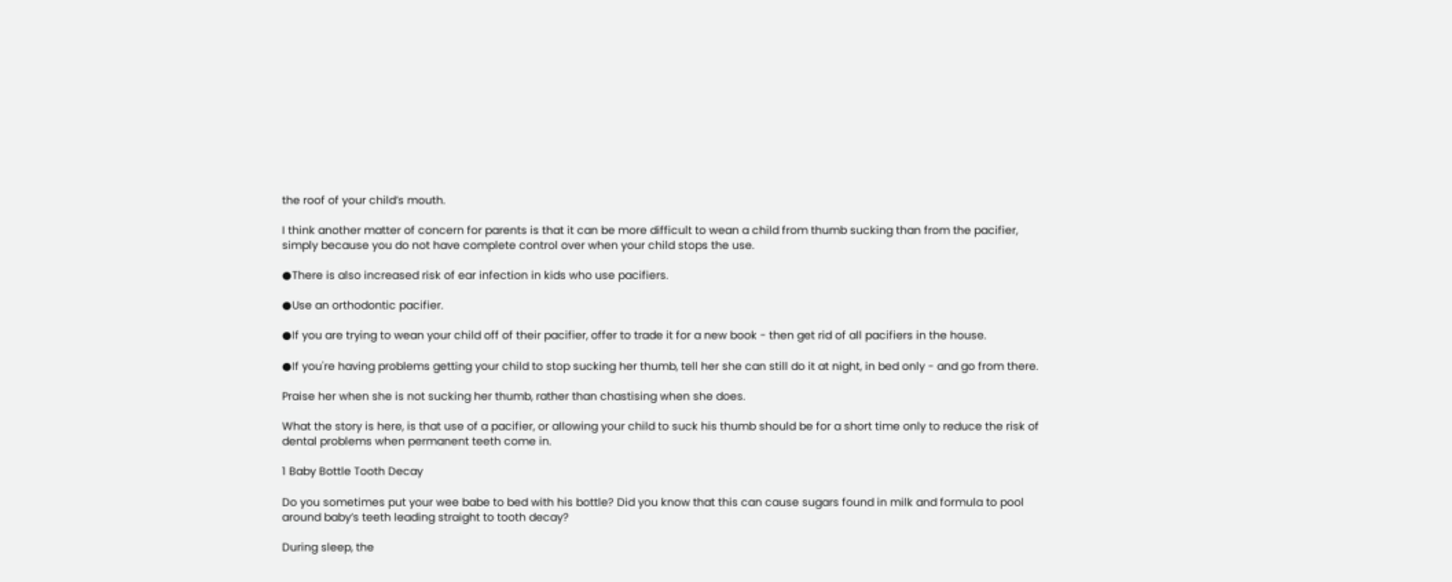the roof of your child’s mouth.

I think another matter of concern for parents is that it can be more difficult to wean a child from thumb sucking than from the pacifier, simply because you do not have complete control over when your child stops the use.

●There is also increased risk of ear infection in kids who use pacifiers.

●Use an orthodontic pacifier.

●If you are trying to wean your child off of their pacifier, offer to trade it for a new book - then get rid of all pacifiers in the house.

●If you're having problems getting your child to stop sucking her thumb, tell her she can still do it at night, in bed only - and go from there.

Praise her when she is not sucking her thumb, rather than chastising when she does.

What the story is here, is that use of a pacifier, or allowing your child to suck his thumb should be for a short time only to reduce the risk of dental problems when permanent teeth come in.

1 Baby Bottle Tooth Decay

Do you sometimes put your wee babe to bed with his bottle? Did you know that this can cause sugars found in milk and formula to pool around baby’s teeth leading straight to tooth decay?

During sleep, the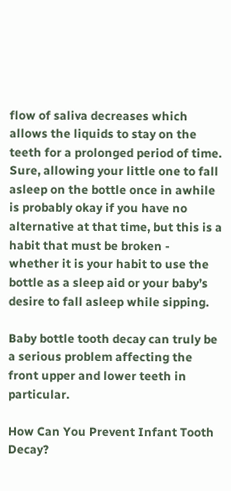flow of saliva decreases which allows the liquids to stay on the teeth for a prolonged period of time. Sure, allowing your little one to fall asleep on the bottle once in awhile is probably okay if you have no alternative at that time, but this is a habit that must be broken - whether it is your habit to use the bottle as a sleep aid or your baby’s desire to fall asleep while sipping.

Baby bottle tooth decay can truly be a serious problem affecting the front upper and lower teeth in particular.

How Can You Prevent Infant Tooth Decay?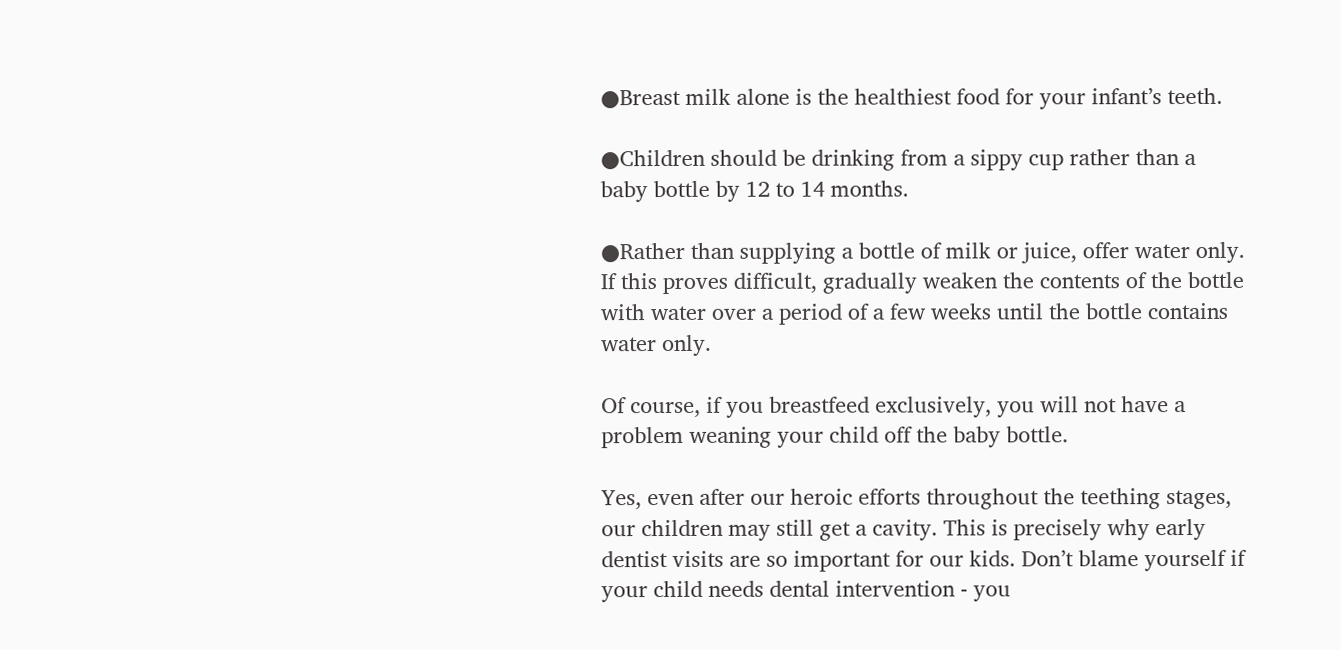●Breast milk alone is the healthiest food for your infant’s teeth.

●Children should be drinking from a sippy cup rather than a baby bottle by 12 to 14 months.

●Rather than supplying a bottle of milk or juice, offer water only. If this proves difficult, gradually weaken the contents of the bottle with water over a period of a few weeks until the bottle contains water only.

Of course, if you breastfeed exclusively, you will not have a problem weaning your child off the baby bottle.

Yes, even after our heroic efforts throughout the teething stages, our children may still get a cavity. This is precisely why early dentist visits are so important for our kids. Don’t blame yourself if your child needs dental intervention - you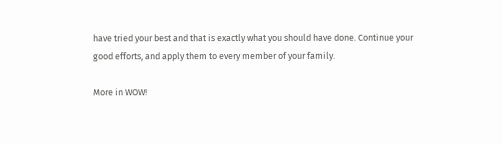have tried your best and that is exactly what you should have done. Continue your good efforts, and apply them to every member of your family.

More in WOW!